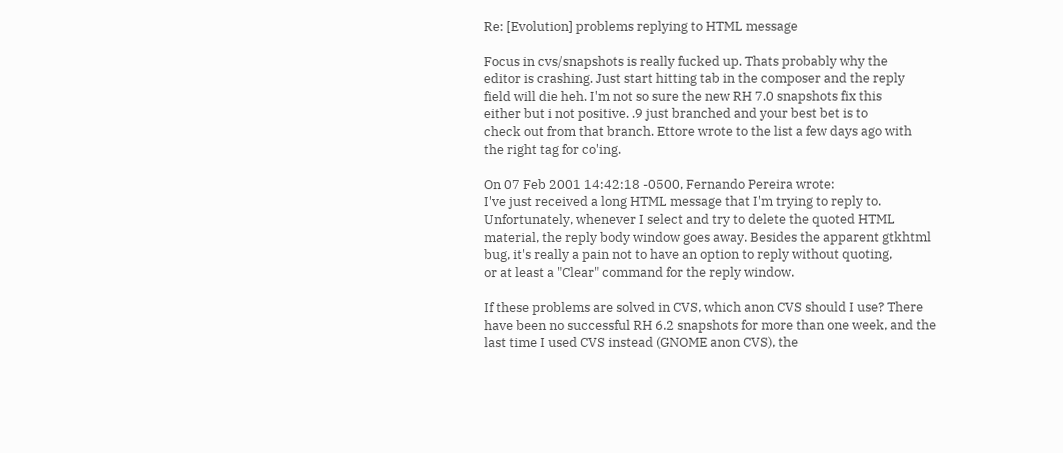Re: [Evolution] problems replying to HTML message

Focus in cvs/snapshots is really fucked up. Thats probably why the
editor is crashing. Just start hitting tab in the composer and the reply
field will die heh. I'm not so sure the new RH 7.0 snapshots fix this
either but i not positive. .9 just branched and your best bet is to
check out from that branch. Ettore wrote to the list a few days ago with
the right tag for co'ing.

On 07 Feb 2001 14:42:18 -0500, Fernando Pereira wrote:
I've just received a long HTML message that I'm trying to reply to.
Unfortunately, whenever I select and try to delete the quoted HTML
material, the reply body window goes away. Besides the apparent gtkhtml
bug, it's really a pain not to have an option to reply without quoting,
or at least a "Clear" command for the reply window.

If these problems are solved in CVS, which anon CVS should I use? There
have been no successful RH 6.2 snapshots for more than one week, and the
last time I used CVS instead (GNOME anon CVS), the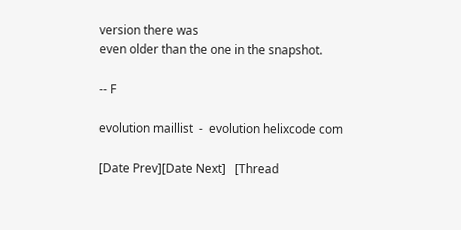version there was
even older than the one in the snapshot.

-- F

evolution maillist  -  evolution helixcode com

[Date Prev][Date Next]   [Thread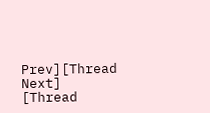Prev][Thread Next]   [Thread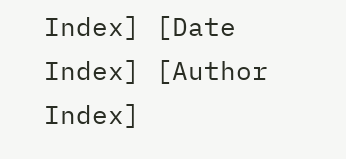Index] [Date Index] [Author Index]